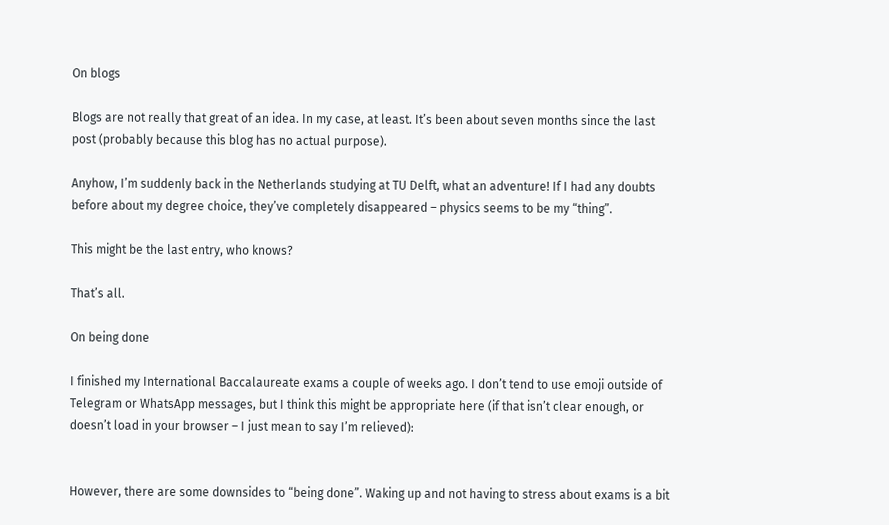On blogs

Blogs are not really that great of an idea. In my case, at least. It’s been about seven months since the last post (probably because this blog has no actual purpose).

Anyhow, I’m suddenly back in the Netherlands studying at TU Delft, what an adventure! If I had any doubts before about my degree choice, they’ve completely disappeared – physics seems to be my “thing”.

This might be the last entry, who knows?

That’s all.

On being done

I finished my International Baccalaureate exams a couple of weeks ago. I don’t tend to use emoji outside of Telegram or WhatsApp messages, but I think this might be appropriate here (if that isn’t clear enough, or doesn’t load in your browser – I just mean to say I’m relieved):


However, there are some downsides to “being done”. Waking up and not having to stress about exams is a bit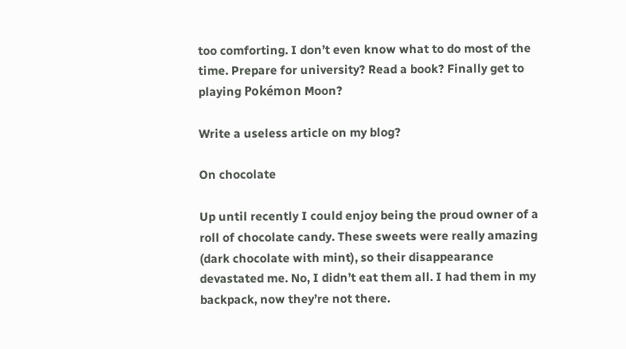too comforting. I don’t even know what to do most of the time. Prepare for university? Read a book? Finally get to playing Pokémon Moon?

Write a useless article on my blog?

On chocolate

Up until recently I could enjoy being the proud owner of a roll of chocolate candy. These sweets were really amazing (dark chocolate with mint), so their disappearance devastated me. No, I didn’t eat them all. I had them in my backpack, now they’re not there.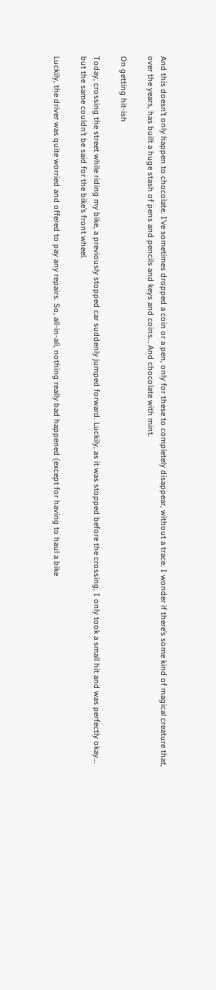And this doesn’t only happen to chocolate. I’ve sometimes dropped a coin or a pen, only for these to completely disappear, without a trace. I wonder if there’s some kind of magical creature that, over the years, has built a huge stash of pens and pencils and keys and coins… And chocolate with mint.

On getting hit-ish

Today, crossing the street while riding my bike, a previously stopped car suddenly jumped forward. Luckily, as it was stopped before the crossing, I only took a small hit and was perfectly okay… but the same couldn’t be said for the bike’s front wheel.

Luckily, the driver was quite worried and offered to pay any repairs. So, all-in-all, nothing really bad happened (except for having to haul a bike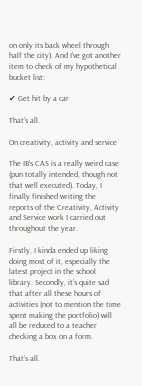on only its back wheel through half the city). And I’ve got another item to check of my hypothetical bucket list:

✔ Get hit by a car

That’s all.

On creativity, activity and service

The IB’s CAS is a really weird case (pun totally intended, though not that well executed). Today, I finally finished writing the reports of the Creativity, Activity and Service work I carried out throughout the year.

Firstly, I kinda ended up liking doing most of it, especially the latest project in the school library. Secondly, it’s quite sad that after all these hours of activities (not to mention the time spent making the portfolio) will all be reduced to a teacher checking a box on a form.

That’s all.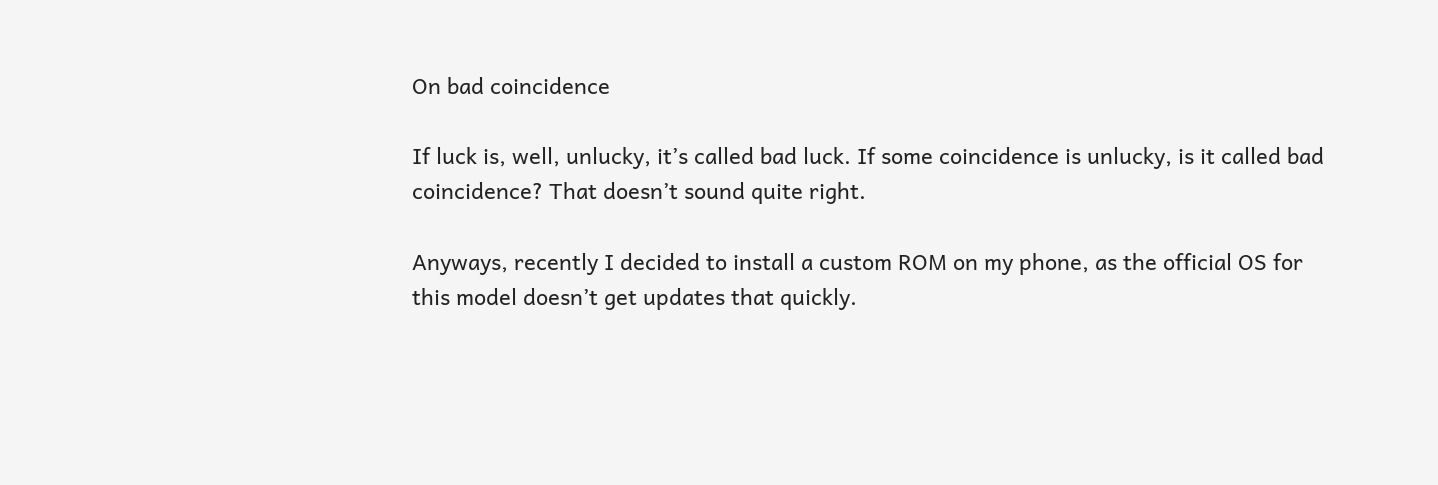On bad coincidence

If luck is, well, unlucky, it’s called bad luck. If some coincidence is unlucky, is it called bad coincidence? That doesn’t sound quite right.

Anyways, recently I decided to install a custom ROM on my phone, as the official OS for this model doesn’t get updates that quickly.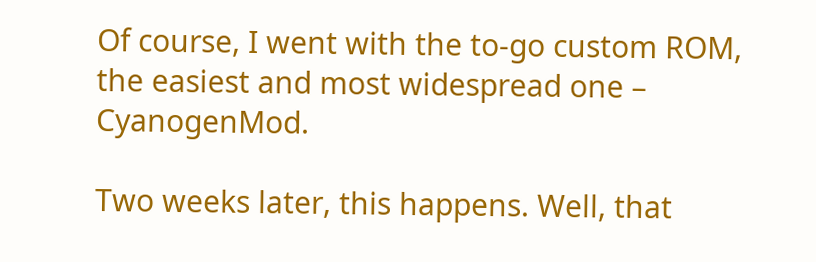Of course, I went with the to-go custom ROM, the easiest and most widespread one – CyanogenMod.

Two weeks later, this happens. Well, that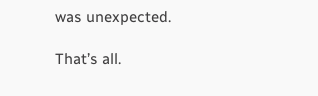was unexpected.

That’s all.